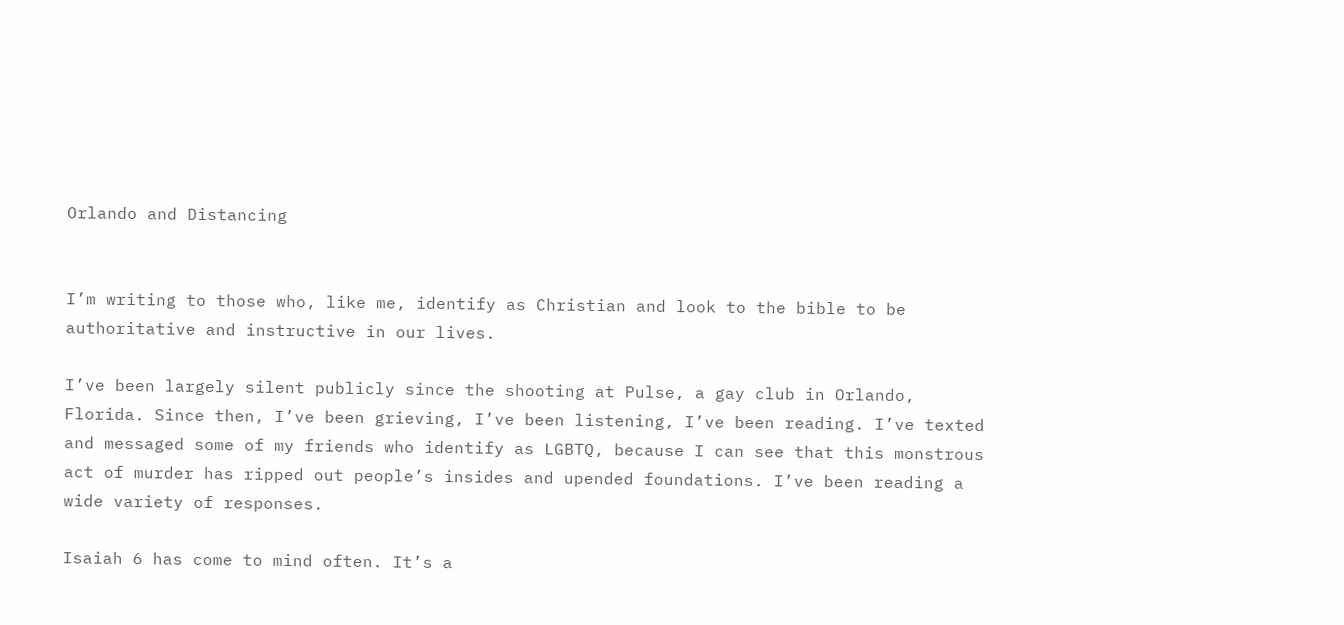Orlando and Distancing


I’m writing to those who, like me, identify as Christian and look to the bible to be authoritative and instructive in our lives.

I’ve been largely silent publicly since the shooting at Pulse, a gay club in Orlando, Florida. Since then, I’ve been grieving, I’ve been listening, I’ve been reading. I’ve texted and messaged some of my friends who identify as LGBTQ, because I can see that this monstrous act of murder has ripped out people’s insides and upended foundations. I’ve been reading a wide variety of responses.

Isaiah 6 has come to mind often. It’s a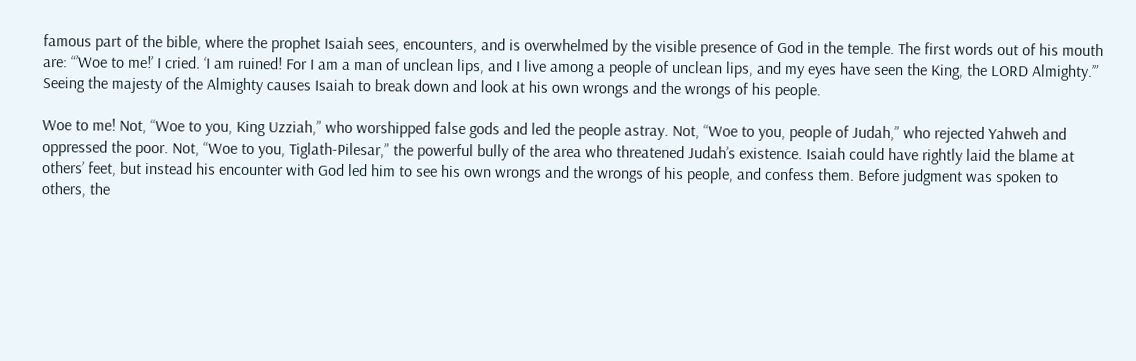famous part of the bible, where the prophet Isaiah sees, encounters, and is overwhelmed by the visible presence of God in the temple. The first words out of his mouth are: “’Woe to me!’ I cried. ‘I am ruined! For I am a man of unclean lips, and I live among a people of unclean lips, and my eyes have seen the King, the LORD Almighty.’” Seeing the majesty of the Almighty causes Isaiah to break down and look at his own wrongs and the wrongs of his people.

Woe to me! Not, “Woe to you, King Uzziah,” who worshipped false gods and led the people astray. Not, “Woe to you, people of Judah,” who rejected Yahweh and oppressed the poor. Not, “Woe to you, Tiglath-Pilesar,” the powerful bully of the area who threatened Judah’s existence. Isaiah could have rightly laid the blame at others’ feet, but instead his encounter with God led him to see his own wrongs and the wrongs of his people, and confess them. Before judgment was spoken to others, the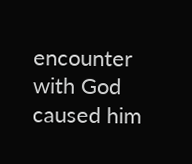encounter with God caused him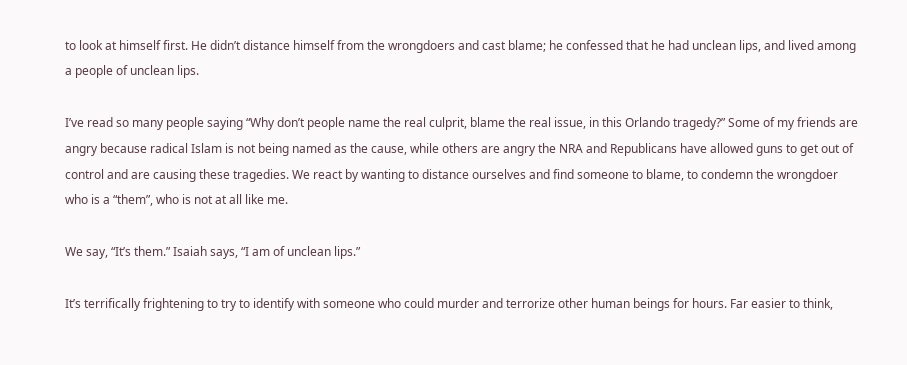to look at himself first. He didn’t distance himself from the wrongdoers and cast blame; he confessed that he had unclean lips, and lived among a people of unclean lips.

I’ve read so many people saying “Why don’t people name the real culprit, blame the real issue, in this Orlando tragedy?” Some of my friends are angry because radical Islam is not being named as the cause, while others are angry the NRA and Republicans have allowed guns to get out of control and are causing these tragedies. We react by wanting to distance ourselves and find someone to blame, to condemn the wrongdoer who is a “them”, who is not at all like me.

We say, “It’s them.” Isaiah says, “I am of unclean lips.”

It’s terrifically frightening to try to identify with someone who could murder and terrorize other human beings for hours. Far easier to think,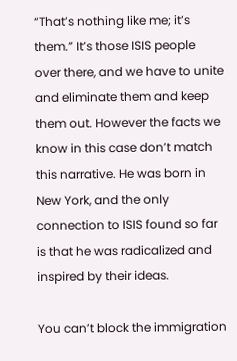“That’s nothing like me; it’s them.” It’s those ISIS people over there, and we have to unite and eliminate them and keep them out. However the facts we know in this case don’t match this narrative. He was born in New York, and the only connection to ISIS found so far is that he was radicalized and inspired by their ideas.

You can’t block the immigration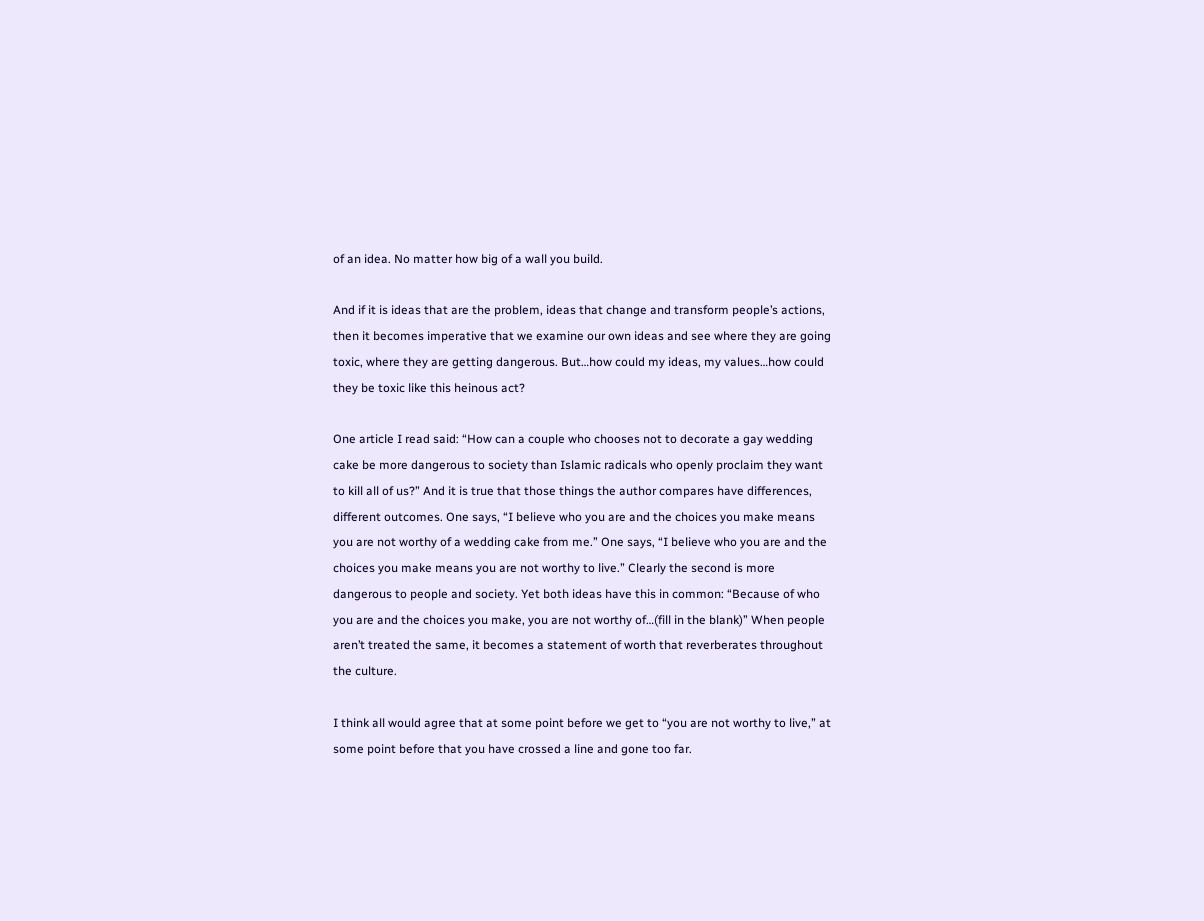of an idea. No matter how big of a wall you build.

And if it is ideas that are the problem, ideas that change and transform people’s actions, then it becomes imperative that we examine our own ideas and see where they are going toxic, where they are getting dangerous. But…how could my ideas, my values…how could they be toxic like this heinous act?

One article I read said: “How can a couple who chooses not to decorate a gay wedding cake be more dangerous to society than Islamic radicals who openly proclaim they want to kill all of us?” And it is true that those things the author compares have differences, different outcomes. One says, “I believe who you are and the choices you make means you are not worthy of a wedding cake from me.” One says, “I believe who you are and the choices you make means you are not worthy to live.” Clearly the second is more dangerous to people and society. Yet both ideas have this in common: “Because of who you are and the choices you make, you are not worthy of…(fill in the blank)” When people aren’t treated the same, it becomes a statement of worth that reverberates throughout the culture.

I think all would agree that at some point before we get to “you are not worthy to live,” at some point before that you have crossed a line and gone too far.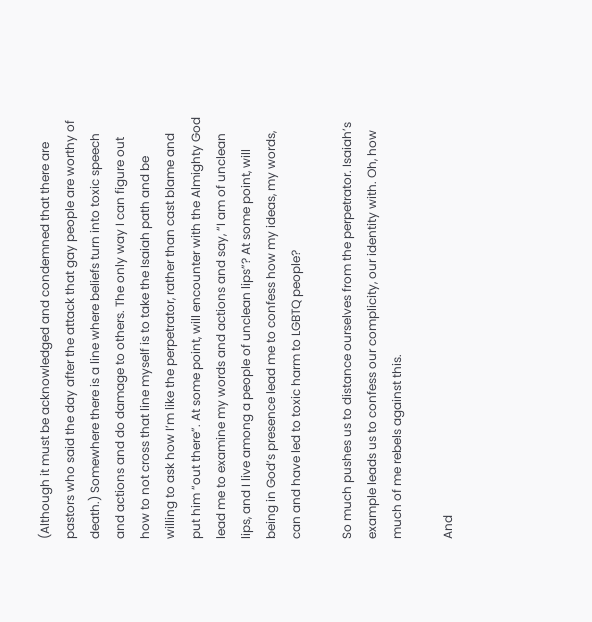(Although it must be acknowledged and condemned that there are pastors who said the day after the attack that gay people are worthy of death.) Somewhere there is a line where beliefs turn into toxic speech and actions and do damage to others. The only way I can figure out how to not cross that line myself is to take the Isaiah path and be willing to ask how I’m like the perpetrator, rather than cast blame and put him “out there”. At some point, will encounter with the Almighty God lead me to examine my words and actions and say, “I am of unclean lips, and I live among a people of unclean lips”? At some point, will being in God’s presence lead me to confess how my ideas, my words, can and have led to toxic harm to LGBTQ people?

So much pushes us to distance ourselves from the perpetrator. Isaiah’s example leads us to confess our complicity, our identity with. Oh, how much of me rebels against this.

And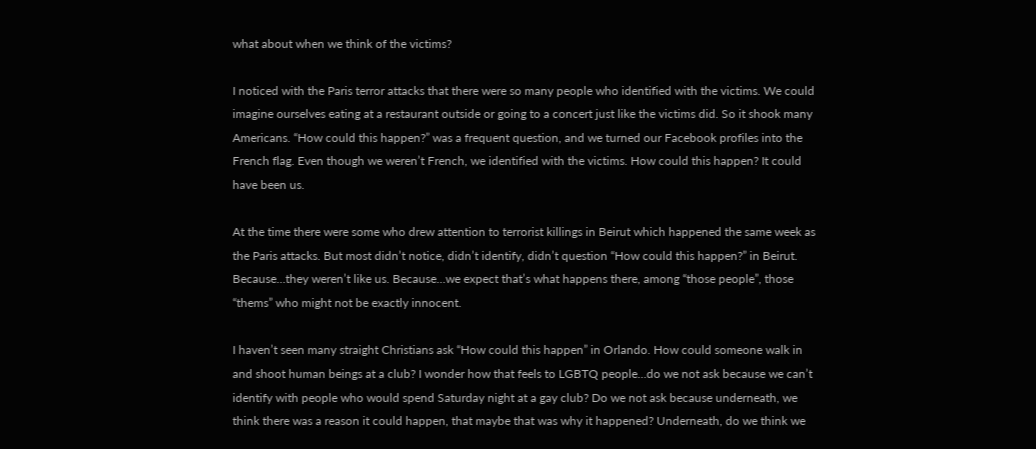what about when we think of the victims?

I noticed with the Paris terror attacks that there were so many people who identified with the victims. We could imagine ourselves eating at a restaurant outside or going to a concert just like the victims did. So it shook many Americans. “How could this happen?” was a frequent question, and we turned our Facebook profiles into the French flag. Even though we weren’t French, we identified with the victims. How could this happen? It could have been us.

At the time there were some who drew attention to terrorist killings in Beirut which happened the same week as the Paris attacks. But most didn’t notice, didn’t identify, didn’t question “How could this happen?” in Beirut. Because…they weren’t like us. Because…we expect that’s what happens there, among “those people”, those “thems” who might not be exactly innocent.

I haven’t seen many straight Christians ask “How could this happen” in Orlando. How could someone walk in and shoot human beings at a club? I wonder how that feels to LGBTQ people…do we not ask because we can’t identify with people who would spend Saturday night at a gay club? Do we not ask because underneath, we think there was a reason it could happen, that maybe that was why it happened? Underneath, do we think we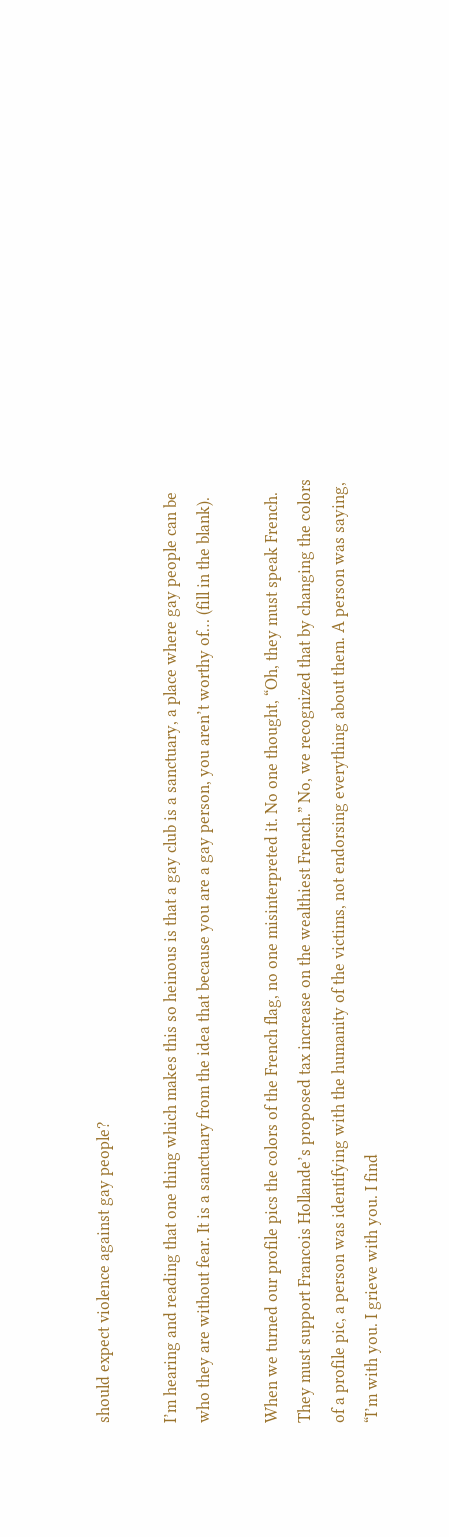should expect violence against gay people?

I’m hearing and reading that one thing which makes this so heinous is that a gay club is a sanctuary, a place where gay people can be who they are without fear. It is a sanctuary from the idea that because you are a gay person, you aren’t worthy of… (fill in the blank).

When we turned our profile pics the colors of the French flag, no one misinterpreted it. No one thought, “Oh, they must speak French. They must support Francois Hollande’s proposed tax increase on the wealthiest French.” No, we recognized that by changing the colors of a profile pic, a person was identifying with the humanity of the victims, not endorsing everything about them. A person was saying, “I’m with you. I grieve with you. I find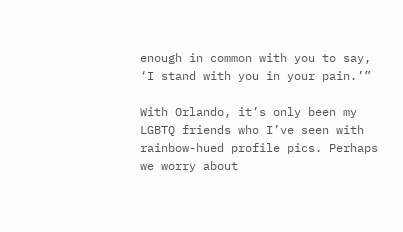enough in common with you to say, ‘I stand with you in your pain.’”

With Orlando, it’s only been my LGBTQ friends who I’ve seen with rainbow-hued profile pics. Perhaps we worry about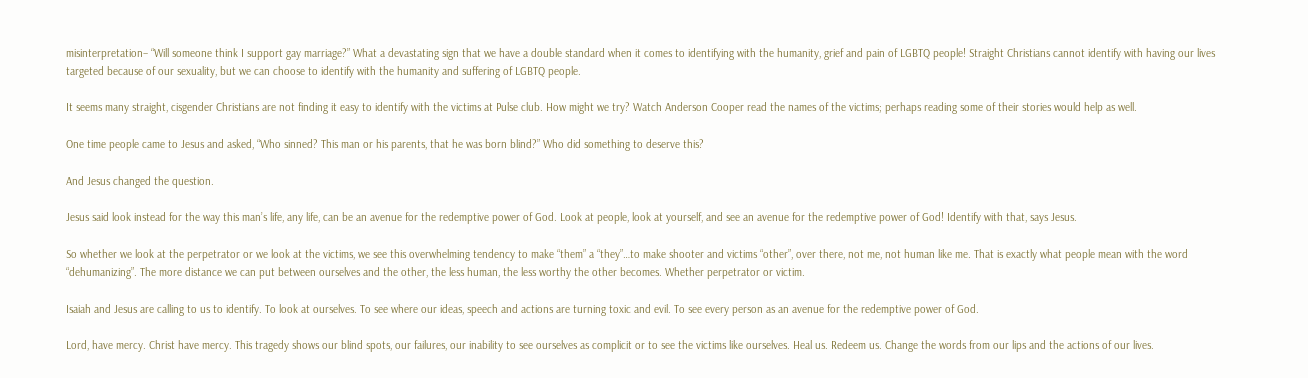misinterpretation– “Will someone think I support gay marriage?” What a devastating sign that we have a double standard when it comes to identifying with the humanity, grief and pain of LGBTQ people! Straight Christians cannot identify with having our lives targeted because of our sexuality, but we can choose to identify with the humanity and suffering of LGBTQ people.

It seems many straight, cisgender Christians are not finding it easy to identify with the victims at Pulse club. How might we try? Watch Anderson Cooper read the names of the victims; perhaps reading some of their stories would help as well.

One time people came to Jesus and asked, “Who sinned? This man or his parents, that he was born blind?” Who did something to deserve this?

And Jesus changed the question.

Jesus said look instead for the way this man’s life, any life, can be an avenue for the redemptive power of God. Look at people, look at yourself, and see an avenue for the redemptive power of God! Identify with that, says Jesus.

So whether we look at the perpetrator or we look at the victims, we see this overwhelming tendency to make “them” a “they”…to make shooter and victims “other”, over there, not me, not human like me. That is exactly what people mean with the word “dehumanizing”. The more distance we can put between ourselves and the other, the less human, the less worthy the other becomes. Whether perpetrator or victim.

Isaiah and Jesus are calling to us to identify. To look at ourselves. To see where our ideas, speech and actions are turning toxic and evil. To see every person as an avenue for the redemptive power of God.

Lord, have mercy. Christ have mercy. This tragedy shows our blind spots, our failures, our inability to see ourselves as complicit or to see the victims like ourselves. Heal us. Redeem us. Change the words from our lips and the actions of our lives.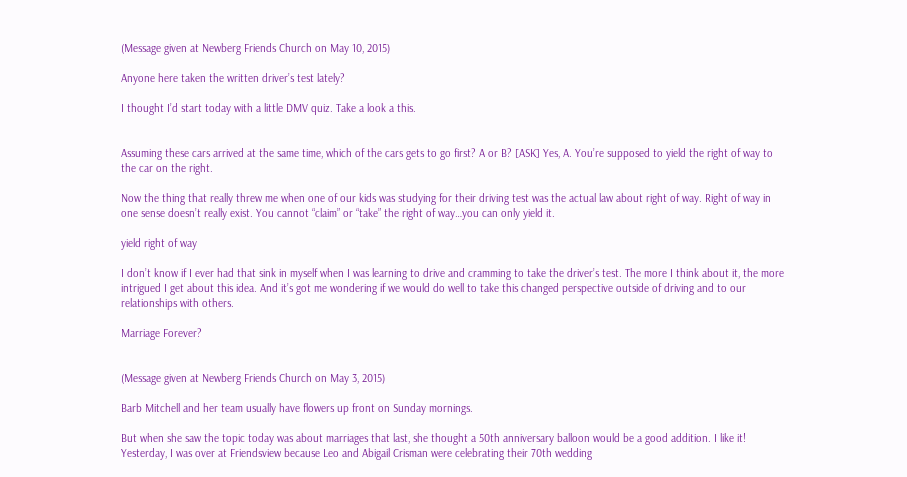(Message given at Newberg Friends Church on May 10, 2015)

Anyone here taken the written driver’s test lately?

I thought I’d start today with a little DMV quiz. Take a look a this.


Assuming these cars arrived at the same time, which of the cars gets to go first? A or B? [ASK] Yes, A. You’re supposed to yield the right of way to the car on the right.

Now the thing that really threw me when one of our kids was studying for their driving test was the actual law about right of way. Right of way in one sense doesn’t really exist. You cannot “claim” or “take” the right of way…you can only yield it.

yield right of way

I don’t know if I ever had that sink in myself when I was learning to drive and cramming to take the driver’s test. The more I think about it, the more intrigued I get about this idea. And it’s got me wondering if we would do well to take this changed perspective outside of driving and to our relationships with others.

Marriage Forever?


(Message given at Newberg Friends Church on May 3, 2015)

Barb Mitchell and her team usually have flowers up front on Sunday mornings.

But when she saw the topic today was about marriages that last, she thought a 50th anniversary balloon would be a good addition. I like it! Yesterday, I was over at Friendsview because Leo and Abigail Crisman were celebrating their 70th wedding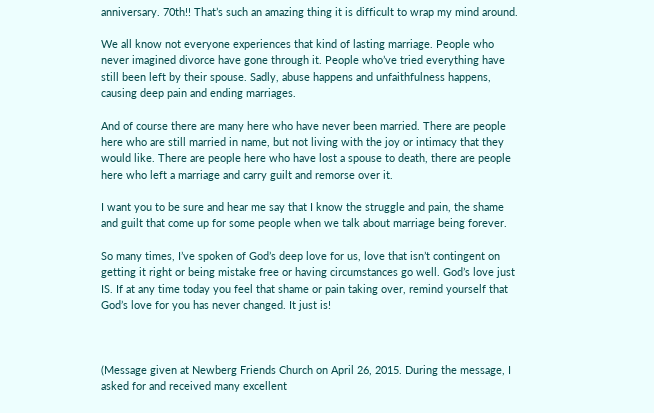anniversary. 70th!! That’s such an amazing thing it is difficult to wrap my mind around.

We all know not everyone experiences that kind of lasting marriage. People who never imagined divorce have gone through it. People who’ve tried everything have still been left by their spouse. Sadly, abuse happens and unfaithfulness happens, causing deep pain and ending marriages.

And of course there are many here who have never been married. There are people here who are still married in name, but not living with the joy or intimacy that they would like. There are people here who have lost a spouse to death, there are people here who left a marriage and carry guilt and remorse over it.

I want you to be sure and hear me say that I know the struggle and pain, the shame and guilt that come up for some people when we talk about marriage being forever.

So many times, I’ve spoken of God’s deep love for us, love that isn’t contingent on getting it right or being mistake free or having circumstances go well. God’s love just IS. If at any time today you feel that shame or pain taking over, remind yourself that God’s love for you has never changed. It just is!



(Message given at Newberg Friends Church on April 26, 2015. During the message, I asked for and received many excellent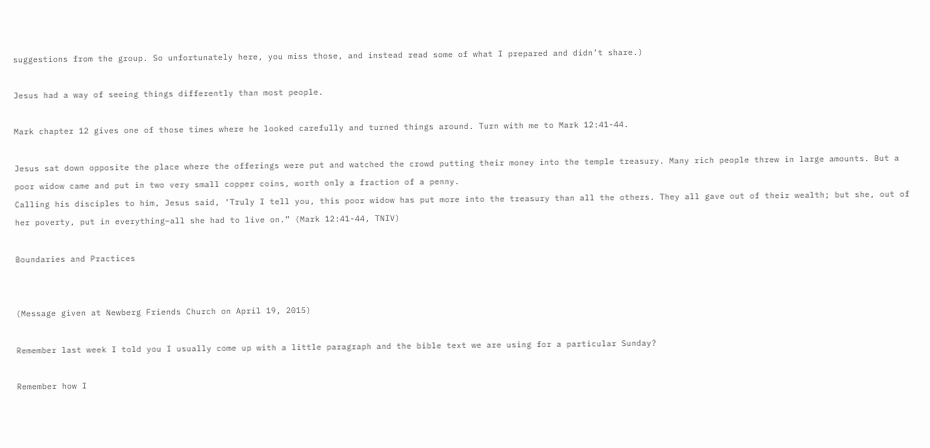suggestions from the group. So unfortunately here, you miss those, and instead read some of what I prepared and didn’t share.)

Jesus had a way of seeing things differently than most people.

Mark chapter 12 gives one of those times where he looked carefully and turned things around. Turn with me to Mark 12:41-44.

Jesus sat down opposite the place where the offerings were put and watched the crowd putting their money into the temple treasury. Many rich people threw in large amounts. But a poor widow came and put in two very small copper coins, worth only a fraction of a penny.
Calling his disciples to him, Jesus said, ‘Truly I tell you, this poor widow has put more into the treasury than all the others. They all gave out of their wealth; but she, out of her poverty, put in everything–all she had to live on.” (Mark 12:41-44, TNIV)

Boundaries and Practices


(Message given at Newberg Friends Church on April 19, 2015)

Remember last week I told you I usually come up with a little paragraph and the bible text we are using for a particular Sunday?

Remember how I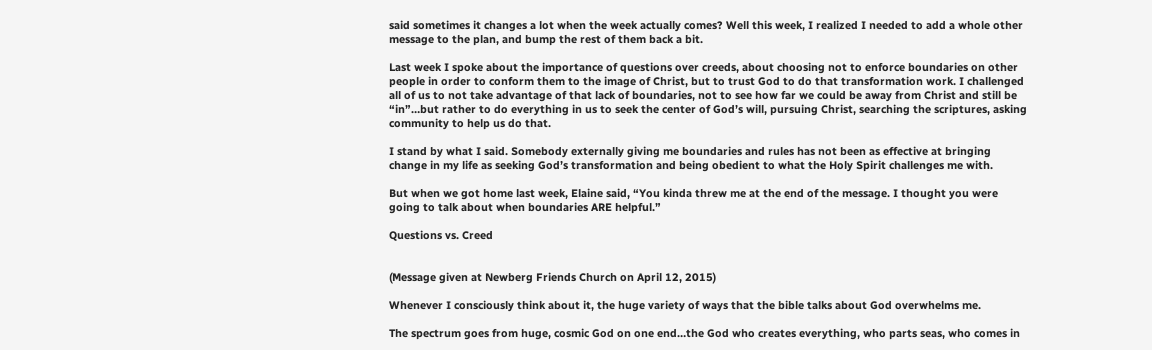said sometimes it changes a lot when the week actually comes? Well this week, I realized I needed to add a whole other message to the plan, and bump the rest of them back a bit.

Last week I spoke about the importance of questions over creeds, about choosing not to enforce boundaries on other people in order to conform them to the image of Christ, but to trust God to do that transformation work. I challenged all of us to not take advantage of that lack of boundaries, not to see how far we could be away from Christ and still be “in”…but rather to do everything in us to seek the center of God’s will, pursuing Christ, searching the scriptures, asking community to help us do that.

I stand by what I said. Somebody externally giving me boundaries and rules has not been as effective at bringing change in my life as seeking God’s transformation and being obedient to what the Holy Spirit challenges me with.

But when we got home last week, Elaine said, “You kinda threw me at the end of the message. I thought you were going to talk about when boundaries ARE helpful.”

Questions vs. Creed


(Message given at Newberg Friends Church on April 12, 2015)

Whenever I consciously think about it, the huge variety of ways that the bible talks about God overwhelms me.

The spectrum goes from huge, cosmic God on one end…the God who creates everything, who parts seas, who comes in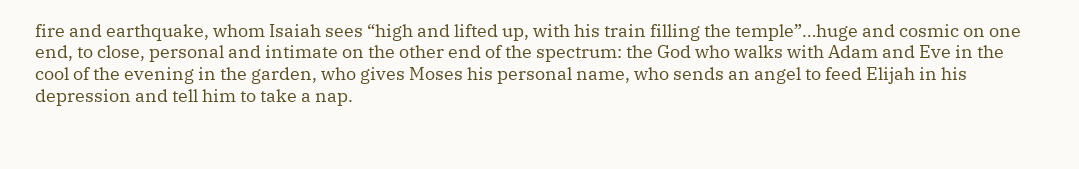fire and earthquake, whom Isaiah sees “high and lifted up, with his train filling the temple”…huge and cosmic on one end, to close, personal and intimate on the other end of the spectrum: the God who walks with Adam and Eve in the cool of the evening in the garden, who gives Moses his personal name, who sends an angel to feed Elijah in his depression and tell him to take a nap.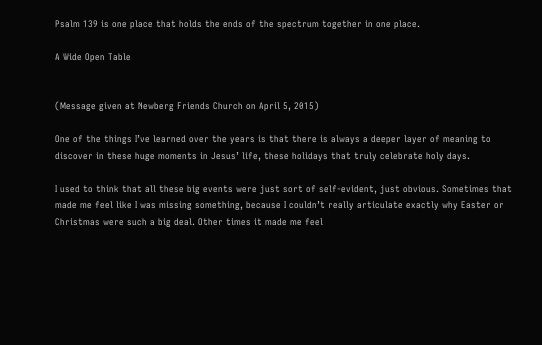Psalm 139 is one place that holds the ends of the spectrum together in one place.

A Wide Open Table


(Message given at Newberg Friends Church on April 5, 2015)

One of the things I’ve learned over the years is that there is always a deeper layer of meaning to discover in these huge moments in Jesus’ life, these holidays that truly celebrate holy days.

I used to think that all these big events were just sort of self-evident, just obvious. Sometimes that made me feel like I was missing something, because I couldn’t really articulate exactly why Easter or Christmas were such a big deal. Other times it made me feel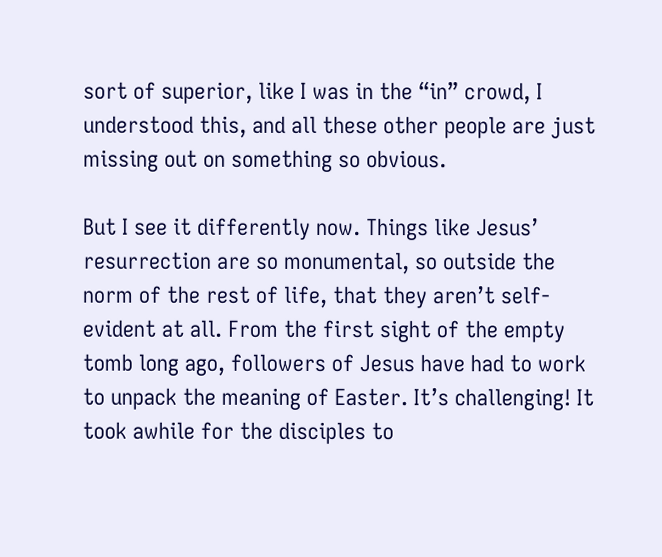sort of superior, like I was in the “in” crowd, I understood this, and all these other people are just missing out on something so obvious.

But I see it differently now. Things like Jesus’ resurrection are so monumental, so outside the norm of the rest of life, that they aren’t self-evident at all. From the first sight of the empty tomb long ago, followers of Jesus have had to work to unpack the meaning of Easter. It’s challenging! It took awhile for the disciples to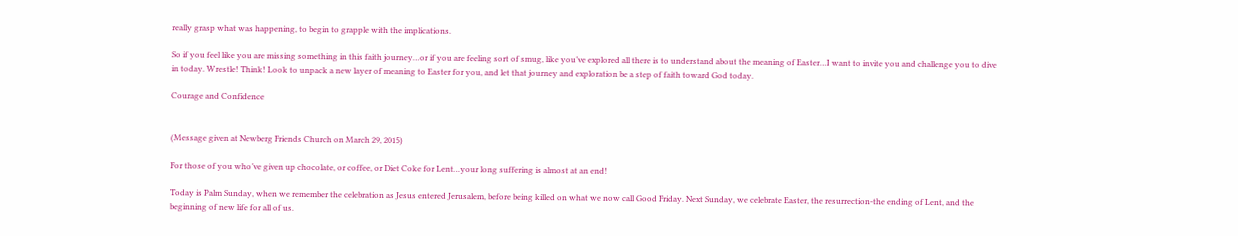really grasp what was happening, to begin to grapple with the implications.

So if you feel like you are missing something in this faith journey…or if you are feeling sort of smug, like you’ve explored all there is to understand about the meaning of Easter…I want to invite you and challenge you to dive in today. Wrestle! Think! Look to unpack a new layer of meaning to Easter for you, and let that journey and exploration be a step of faith toward God today.

Courage and Confidence


(Message given at Newberg Friends Church on March 29, 2015)

For those of you who’ve given up chocolate, or coffee, or Diet Coke for Lent…your long suffering is almost at an end!

Today is Palm Sunday, when we remember the celebration as Jesus entered Jerusalem, before being killed on what we now call Good Friday. Next Sunday, we celebrate Easter, the resurrection-the ending of Lent, and the beginning of new life for all of us.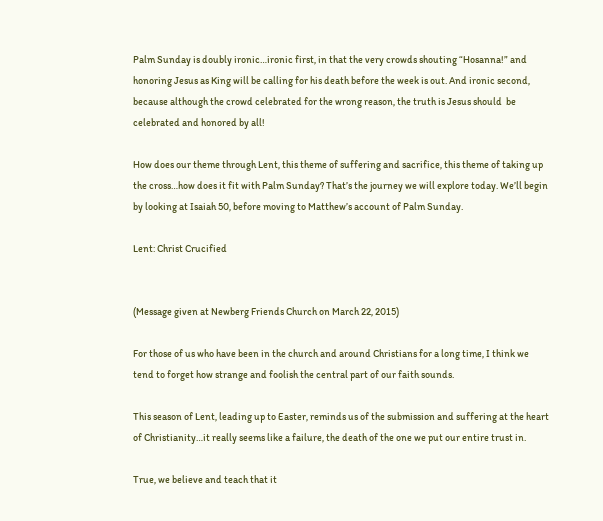Palm Sunday is doubly ironic…ironic first, in that the very crowds shouting “Hosanna!” and honoring Jesus as King will be calling for his death before the week is out. And ironic second, because although the crowd celebrated for the wrong reason, the truth is Jesus should  be celebrated and honored by all!

How does our theme through Lent, this theme of suffering and sacrifice, this theme of taking up the cross…how does it fit with Palm Sunday? That’s the journey we will explore today. We’ll begin by looking at Isaiah 50, before moving to Matthew’s account of Palm Sunday.

Lent: Christ Crucified


(Message given at Newberg Friends Church on March 22, 2015)

For those of us who have been in the church and around Christians for a long time, I think we tend to forget how strange and foolish the central part of our faith sounds.

This season of Lent, leading up to Easter, reminds us of the submission and suffering at the heart of Christianity…it really seems like a failure, the death of the one we put our entire trust in.

True, we believe and teach that it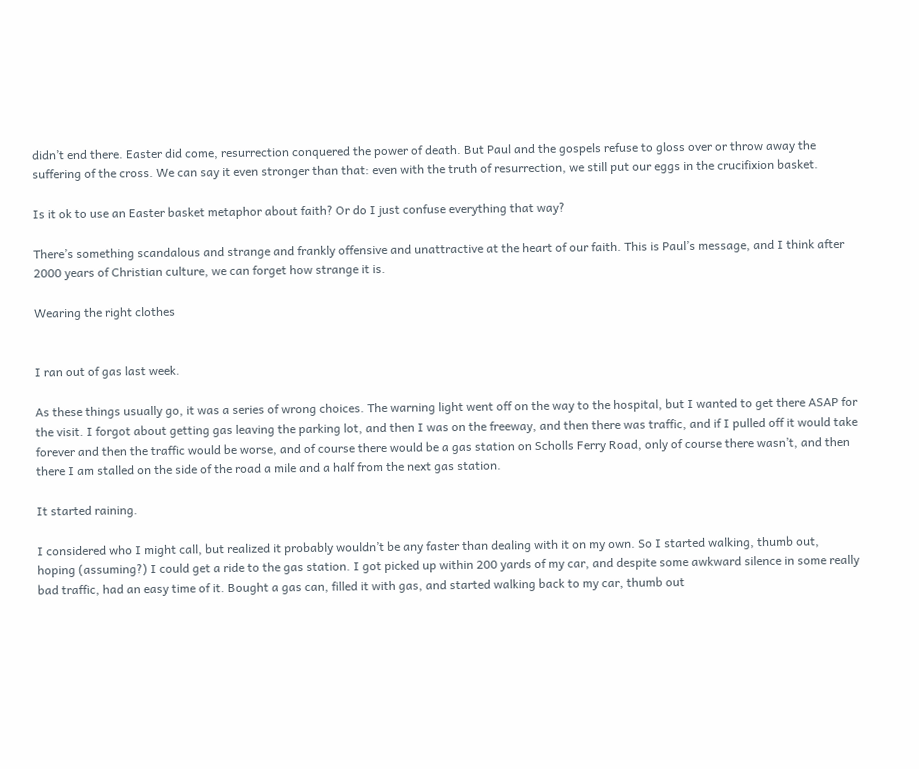didn’t end there. Easter did come, resurrection conquered the power of death. But Paul and the gospels refuse to gloss over or throw away the suffering of the cross. We can say it even stronger than that: even with the truth of resurrection, we still put our eggs in the crucifixion basket.

Is it ok to use an Easter basket metaphor about faith? Or do I just confuse everything that way?

There’s something scandalous and strange and frankly offensive and unattractive at the heart of our faith. This is Paul’s message, and I think after 2000 years of Christian culture, we can forget how strange it is.

Wearing the right clothes


I ran out of gas last week.

As these things usually go, it was a series of wrong choices. The warning light went off on the way to the hospital, but I wanted to get there ASAP for the visit. I forgot about getting gas leaving the parking lot, and then I was on the freeway, and then there was traffic, and if I pulled off it would take forever and then the traffic would be worse, and of course there would be a gas station on Scholls Ferry Road, only of course there wasn’t, and then there I am stalled on the side of the road a mile and a half from the next gas station.

It started raining.

I considered who I might call, but realized it probably wouldn’t be any faster than dealing with it on my own. So I started walking, thumb out, hoping (assuming?) I could get a ride to the gas station. I got picked up within 200 yards of my car, and despite some awkward silence in some really bad traffic, had an easy time of it. Bought a gas can, filled it with gas, and started walking back to my car, thumb out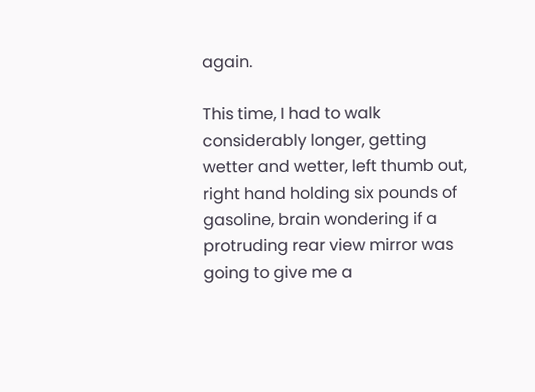again.

This time, I had to walk considerably longer, getting wetter and wetter, left thumb out, right hand holding six pounds of gasoline, brain wondering if a protruding rear view mirror was going to give me a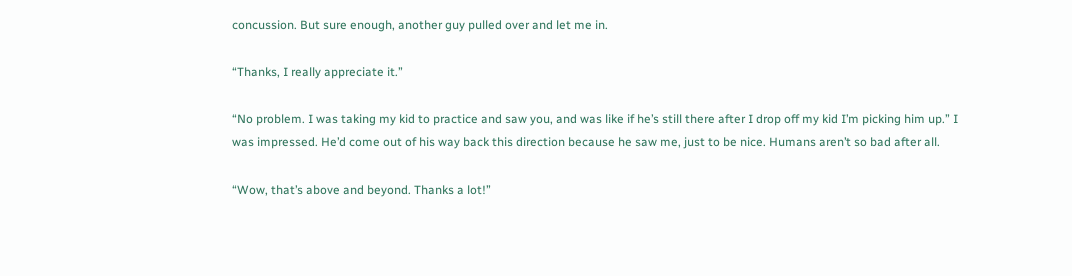concussion. But sure enough, another guy pulled over and let me in.

“Thanks, I really appreciate it.”

“No problem. I was taking my kid to practice and saw you, and was like if he’s still there after I drop off my kid I’m picking him up.” I was impressed. He’d come out of his way back this direction because he saw me, just to be nice. Humans aren’t so bad after all.

“Wow, that’s above and beyond. Thanks a lot!”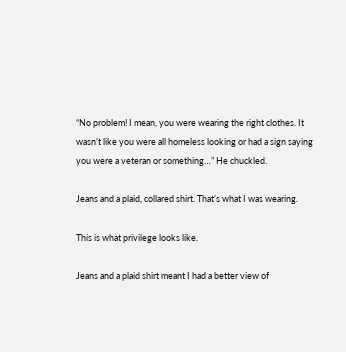“No problem! I mean, you were wearing the right clothes. It wasn’t like you were all homeless looking or had a sign saying you were a veteran or something…” He chuckled.

Jeans and a plaid, collared shirt. That’s what I was wearing.

This is what privilege looks like.

Jeans and a plaid shirt meant I had a better view of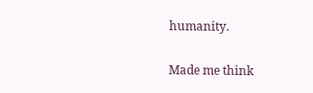humanity.

Made me think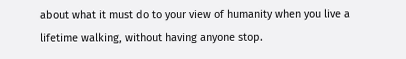about what it must do to your view of humanity when you live a lifetime walking, without having anyone stop.